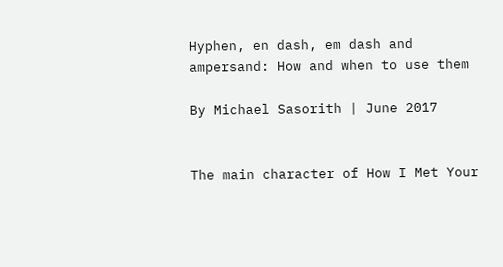Hyphen, en dash, em dash and ampersand: How and when to use them

By Michael Sasorith | June 2017


The main character of How I Met Your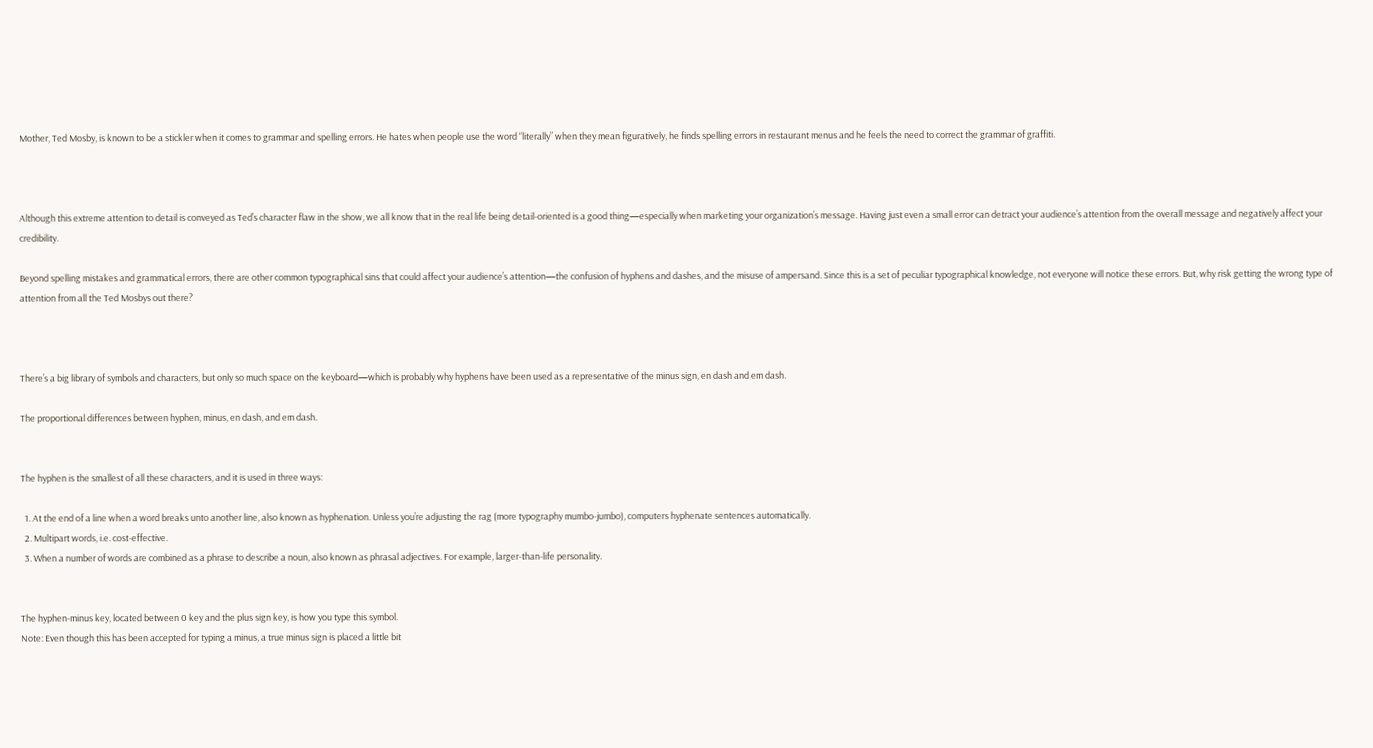Mother, Ted Mosby, is known to be a stickler when it comes to grammar and spelling errors. He hates when people use the word “literally” when they mean figuratively, he finds spelling errors in restaurant menus and he feels the need to correct the grammar of graffiti.



Although this extreme attention to detail is conveyed as Ted’s character flaw in the show, we all know that in the real life being detail-oriented is a good thing—especially when marketing your organization’s message. Having just even a small error can detract your audience’s attention from the overall message and negatively affect your credibility.

Beyond spelling mistakes and grammatical errors, there are other common typographical sins that could affect your audience’s attention—the confusion of hyphens and dashes, and the misuse of ampersand. Since this is a set of peculiar typographical knowledge, not everyone will notice these errors. But, why risk getting the wrong type of attention from all the Ted Mosbys out there?



There’s a big library of symbols and characters, but only so much space on the keyboard—which is probably why hyphens have been used as a representative of the minus sign, en dash and em dash.

The proportional differences between hyphen, minus, en dash, and em dash.


The hyphen is the smallest of all these characters, and it is used in three ways:

  1. At the end of a line when a word breaks unto another line, also known as hyphenation. Unless you’re adjusting the rag (more typography mumbo-jumbo), computers hyphenate sentences automatically.
  2. Multipart words, i.e. cost-effective.
  3. When a number of words are combined as a phrase to describe a noun, also known as phrasal adjectives. For example, larger-than-life personality.


The hyphen-minus key, located between 0 key and the plus sign key, is how you type this symbol.
Note: Even though this has been accepted for typing a minus, a true minus sign is placed a little bit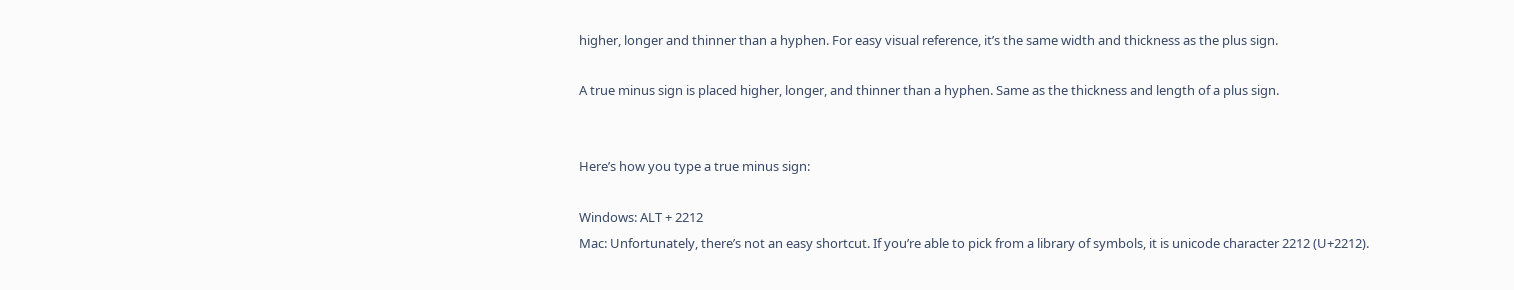higher, longer and thinner than a hyphen. For easy visual reference, it’s the same width and thickness as the plus sign.

A true minus sign is placed higher, longer, and thinner than a hyphen. Same as the thickness and length of a plus sign.


Here’s how you type a true minus sign:

Windows: ALT + 2212
Mac: Unfortunately, there’s not an easy shortcut. If you’re able to pick from a library of symbols, it is unicode character 2212 (U+2212).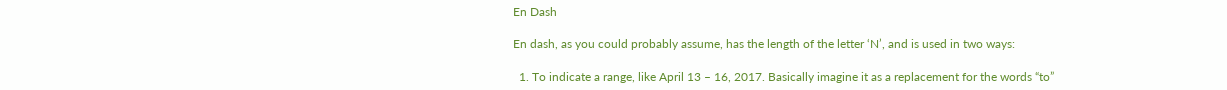En Dash

En dash, as you could probably assume, has the length of the letter ‘N’, and is used in two ways:

  1. To indicate a range, like April 13 – 16, 2017. Basically imagine it as a replacement for the words “to”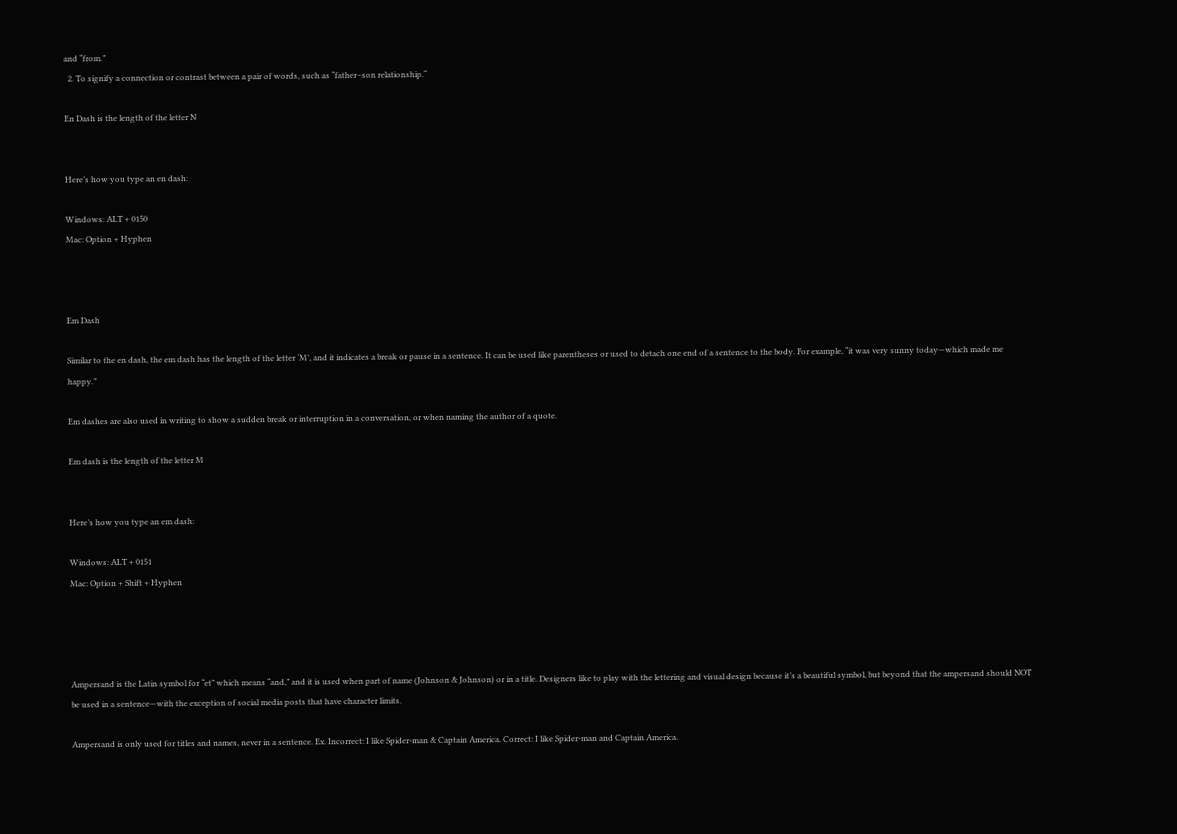and “from.”
  2. To signify a connection or contrast between a pair of words, such as “father–son relationship.“

En Dash is the length of the letter N


Here’s how you type an en dash:

Windows: ALT + 0150
Mac: Option + Hyphen



Em Dash

Similar to the en dash, the em dash has the length of the letter ‘M’, and it indicates a break or pause in a sentence. It can be used like parentheses or used to detach one end of a sentence to the body. For example, “it was very sunny today—which made me happy.”

Em dashes are also used in writing to show a sudden break or interruption in a conversation, or when naming the author of a quote.

Em dash is the length of the letter M


Here’s how you type an em dash:

Windows: ALT + 0151
Mac: Option + Shift + Hyphen




Ampersand is the Latin symbol for “et” which means “and,” and it is used when part of name (Johnson & Johnson) or in a title. Designers like to play with the lettering and visual design because it’s a beautiful symbol, but beyond that the ampersand should NOT be used in a sentence—with the exception of social media posts that have character limits.

Ampersand is only used for titles and names, never in a sentence. Ex. Incorrect: I like Spider-man & Captain America. Correct: I like Spider-man and Captain America.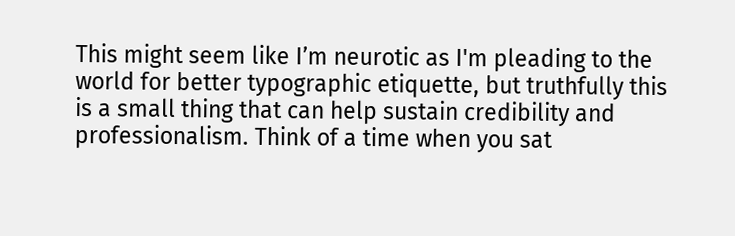This might seem like I’m neurotic as I'm pleading to the world for better typographic etiquette, but truthfully this is a small thing that can help sustain credibility and professionalism. Think of a time when you sat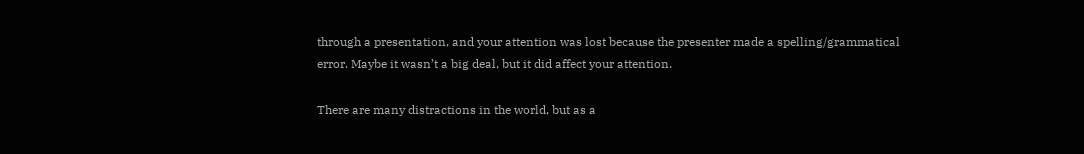through a presentation, and your attention was lost because the presenter made a spelling/grammatical error. Maybe it wasn’t a big deal, but it did affect your attention.

There are many distractions in the world, but as a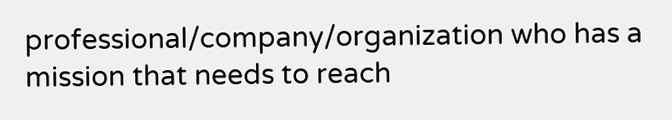professional/company/organization who has a mission that needs to reach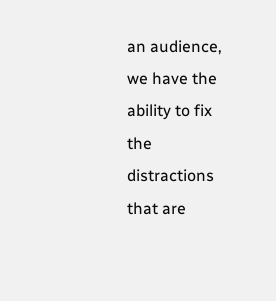an audience, we have the ability to fix the distractions that are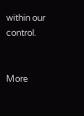within our control.


More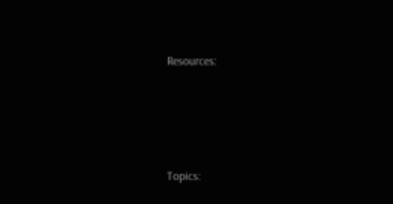Resources:







Topics: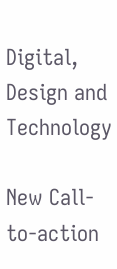Digital, Design and Technology

New Call-to-action